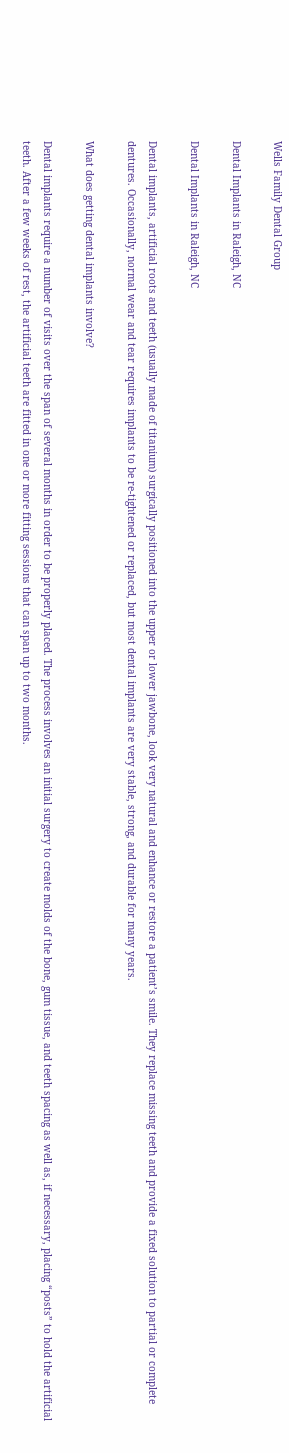Wells Family Dental Group

Dental Implants in Raleigh, NC

Dental Implants in Raleigh, NC

Dental implants, artificial roots and teeth (usually made of titanium) surgically positioned into the upper or lower jawbone, look very natural and enhance or restore a patient’s smile. They replace missing teeth and provide a fixed solution to partial or complete dentures. Occasionally, normal wear and tear requires implants to be re-tightened or replaced, but most dental implants are very stable, strong, and durable for many years.

What does getting dental implants involve?

Dental implants require a number of visits over the span of several months in order to be properly placed. The process involves an initial surgery to create molds of the bone, gum tissue, and teeth spacing as well as, if necessary, placing “posts” to hold the artificial teeth. After a few weeks of rest, the artificial teeth are fitted in one or more fitting sessions that can span up to two months.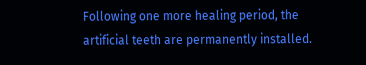Following one more healing period, the artificial teeth are permanently installed.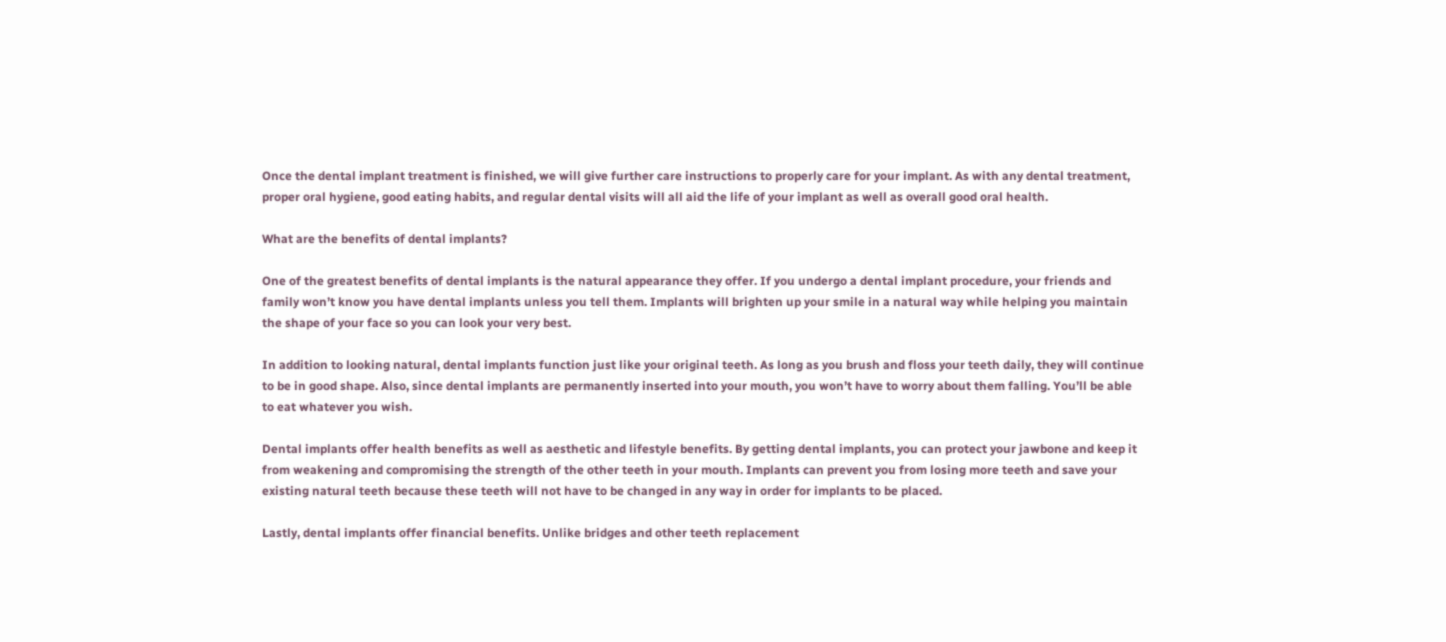Once the dental implant treatment is finished, we will give further care instructions to properly care for your implant. As with any dental treatment, proper oral hygiene, good eating habits, and regular dental visits will all aid the life of your implant as well as overall good oral health.

What are the benefits of dental implants?

One of the greatest benefits of dental implants is the natural appearance they offer. If you undergo a dental implant procedure, your friends and family won’t know you have dental implants unless you tell them. Implants will brighten up your smile in a natural way while helping you maintain the shape of your face so you can look your very best.

In addition to looking natural, dental implants function just like your original teeth. As long as you brush and floss your teeth daily, they will continue to be in good shape. Also, since dental implants are permanently inserted into your mouth, you won’t have to worry about them falling. You’ll be able to eat whatever you wish.

Dental implants offer health benefits as well as aesthetic and lifestyle benefits. By getting dental implants, you can protect your jawbone and keep it from weakening and compromising the strength of the other teeth in your mouth. Implants can prevent you from losing more teeth and save your existing natural teeth because these teeth will not have to be changed in any way in order for implants to be placed.

Lastly, dental implants offer financial benefits. Unlike bridges and other teeth replacement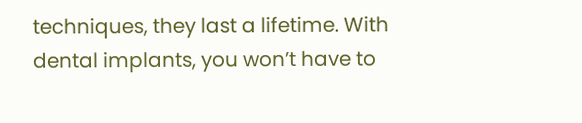techniques, they last a lifetime. With dental implants, you won’t have to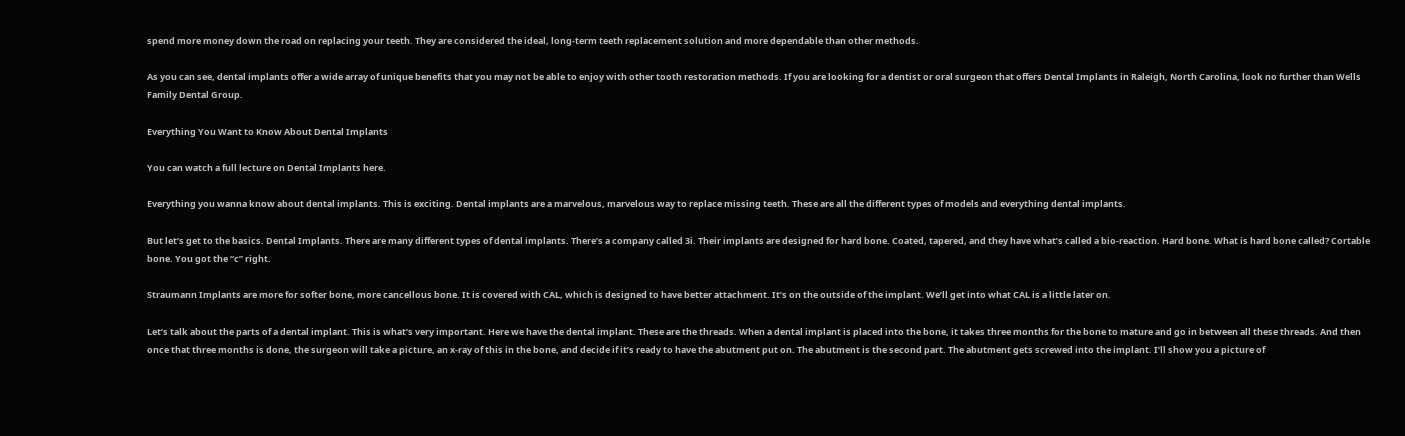spend more money down the road on replacing your teeth. They are considered the ideal, long-term teeth replacement solution and more dependable than other methods.

As you can see, dental implants offer a wide array of unique benefits that you may not be able to enjoy with other tooth restoration methods. If you are looking for a dentist or oral surgeon that offers Dental Implants in Raleigh, North Carolina, look no further than Wells Family Dental Group.

Everything You Want to Know About Dental Implants

You can watch a full lecture on Dental Implants here.

Everything you wanna know about dental implants. This is exciting. Dental implants are a marvelous, marvelous way to replace missing teeth. These are all the different types of models and everything dental implants.

But let’s get to the basics. Dental Implants. There are many different types of dental implants. There’s a company called 3i. Their implants are designed for hard bone. Coated, tapered, and they have what’s called a bio-reaction. Hard bone. What is hard bone called? Cortable bone. You got the “c” right.

Straumann Implants are more for softer bone, more cancellous bone. It is covered with CAL, which is designed to have better attachment. It’s on the outside of the implant. We’ll get into what CAL is a little later on.

Let’s talk about the parts of a dental implant. This is what’s very important. Here we have the dental implant. These are the threads. When a dental implant is placed into the bone, it takes three months for the bone to mature and go in between all these threads. And then once that three months is done, the surgeon will take a picture, an x-ray of this in the bone, and decide if it’s ready to have the abutment put on. The abutment is the second part. The abutment gets screwed into the implant. I’ll show you a picture of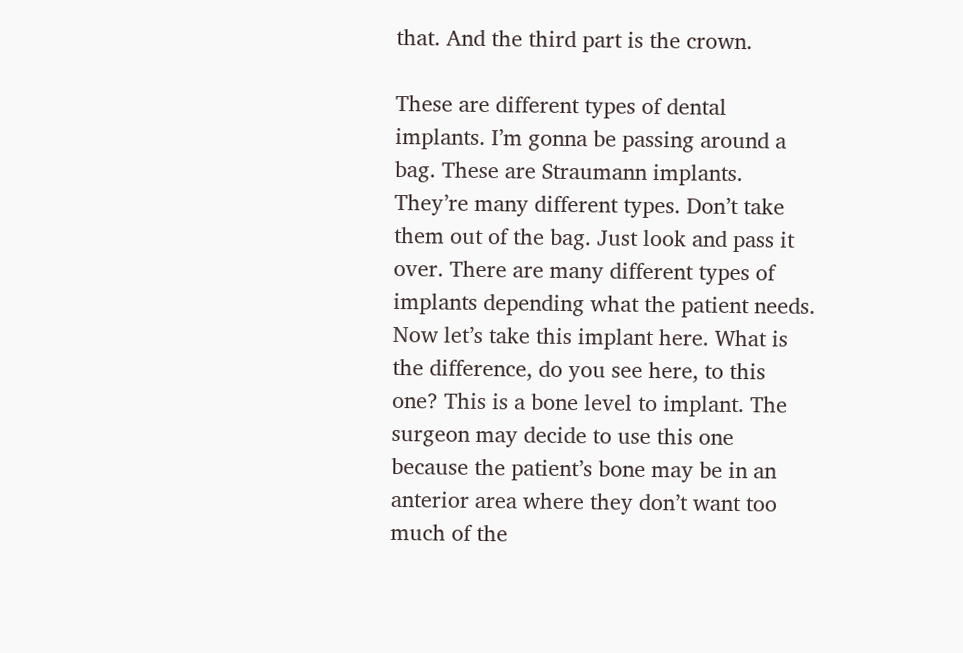that. And the third part is the crown.

These are different types of dental implants. I’m gonna be passing around a bag. These are Straumann implants. They’re many different types. Don’t take them out of the bag. Just look and pass it over. There are many different types of implants depending what the patient needs. Now let’s take this implant here. What is the difference, do you see here, to this one? This is a bone level to implant. The surgeon may decide to use this one because the patient’s bone may be in an anterior area where they don’t want too much of the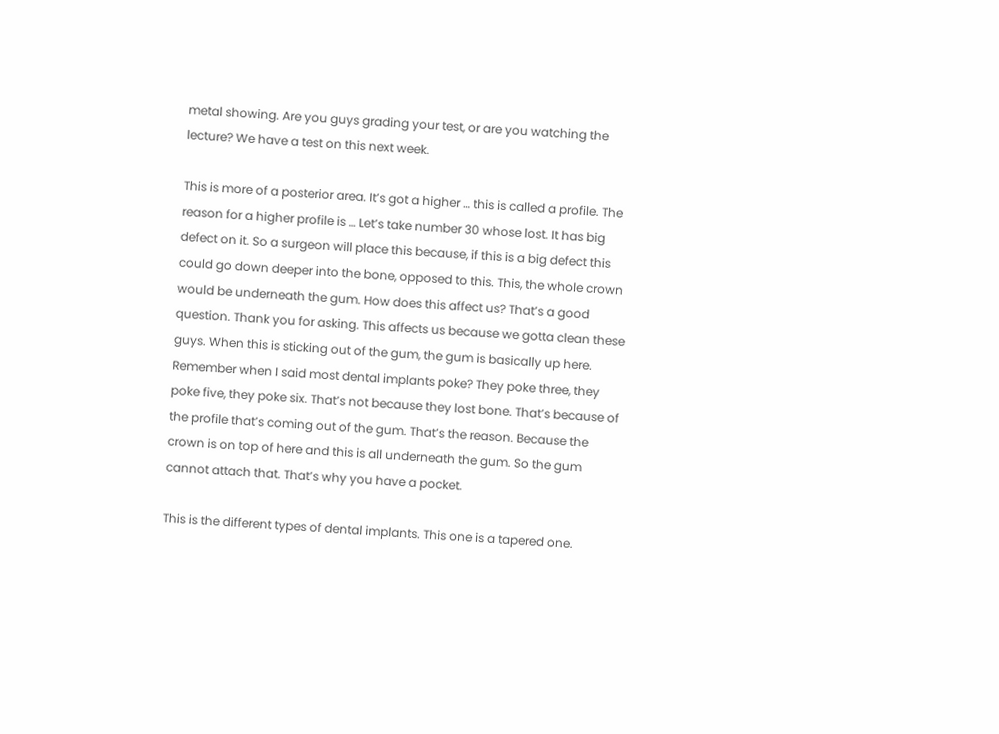metal showing. Are you guys grading your test, or are you watching the lecture? We have a test on this next week.

This is more of a posterior area. It’s got a higher … this is called a profile. The reason for a higher profile is … Let’s take number 30 whose lost. It has big defect on it. So a surgeon will place this because, if this is a big defect this could go down deeper into the bone, opposed to this. This, the whole crown would be underneath the gum. How does this affect us? That’s a good question. Thank you for asking. This affects us because we gotta clean these guys. When this is sticking out of the gum, the gum is basically up here. Remember when I said most dental implants poke? They poke three, they poke five, they poke six. That’s not because they lost bone. That’s because of the profile that’s coming out of the gum. That’s the reason. Because the crown is on top of here and this is all underneath the gum. So the gum cannot attach that. That’s why you have a pocket.

This is the different types of dental implants. This one is a tapered one.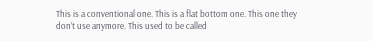This is a conventional one. This is a flat bottom one. This one they don’t use anymore. This used to be called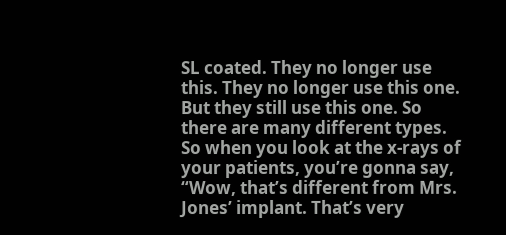SL coated. They no longer use this. They no longer use this one. But they still use this one. So there are many different types. So when you look at the x-rays of your patients, you’re gonna say, “Wow, that’s different from Mrs. Jones’ implant. That’s very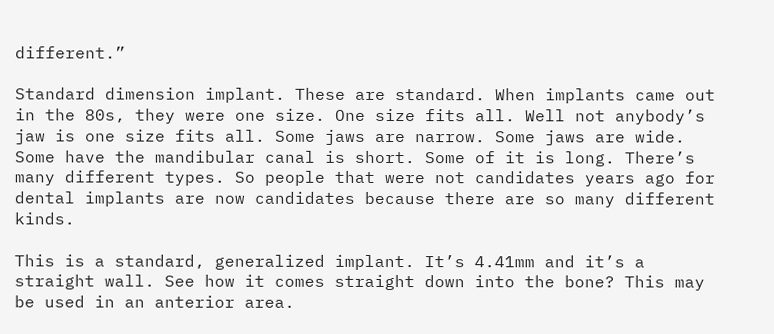different.”

Standard dimension implant. These are standard. When implants came out in the 80s, they were one size. One size fits all. Well not anybody’s jaw is one size fits all. Some jaws are narrow. Some jaws are wide. Some have the mandibular canal is short. Some of it is long. There’s many different types. So people that were not candidates years ago for dental implants are now candidates because there are so many different kinds.

This is a standard, generalized implant. It’s 4.41mm and it’s a straight wall. See how it comes straight down into the bone? This may be used in an anterior area.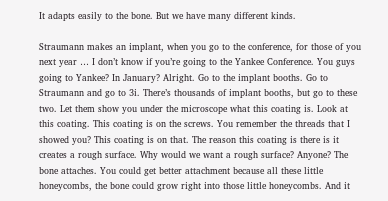It adapts easily to the bone. But we have many different kinds.

Straumann makes an implant, when you go to the conference, for those of you next year … I don’t know if you’re going to the Yankee Conference. You guys going to Yankee? In January? Alright. Go to the implant booths. Go to Straumann and go to 3i. There’s thousands of implant booths, but go to these two. Let them show you under the microscope what this coating is. Look at this coating. This coating is on the screws. You remember the threads that I showed you? This coating is on that. The reason this coating is there is it creates a rough surface. Why would we want a rough surface? Anyone? The bone attaches. You could get better attachment because all these little honeycombs, the bone could grow right into those little honeycombs. And it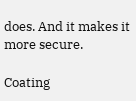does. And it makes it more secure.

Coating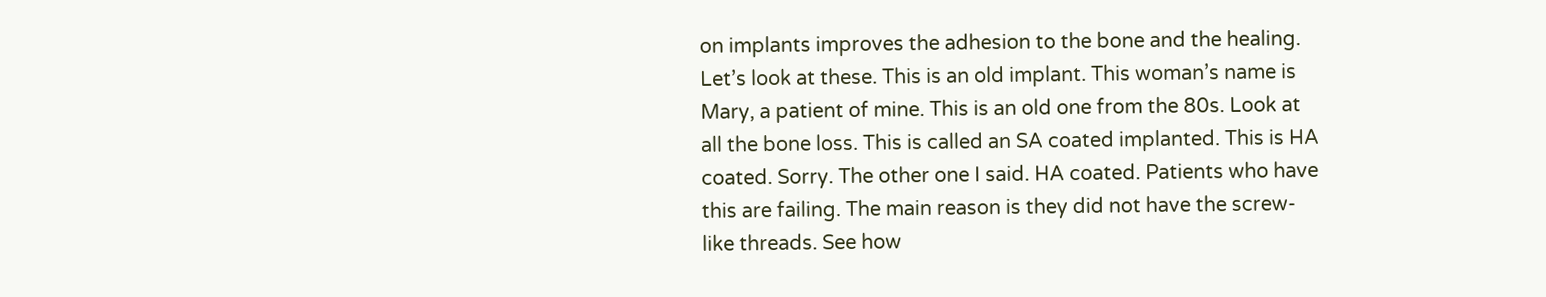on implants improves the adhesion to the bone and the healing. Let’s look at these. This is an old implant. This woman’s name is Mary, a patient of mine. This is an old one from the 80s. Look at all the bone loss. This is called an SA coated implanted. This is HA coated. Sorry. The other one I said. HA coated. Patients who have this are failing. The main reason is they did not have the screw-like threads. See how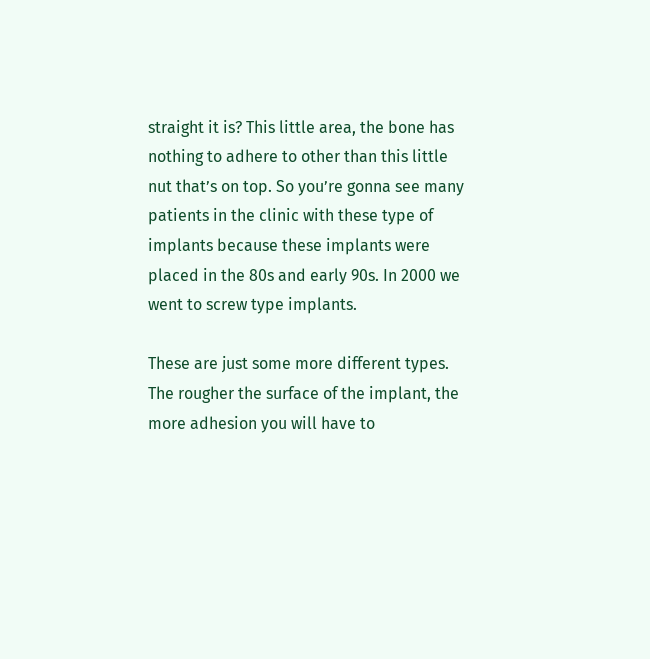straight it is? This little area, the bone has nothing to adhere to other than this little nut that’s on top. So you’re gonna see many patients in the clinic with these type of implants because these implants were placed in the 80s and early 90s. In 2000 we went to screw type implants.

These are just some more different types. The rougher the surface of the implant, the more adhesion you will have to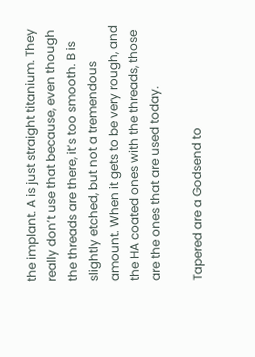the implant. A is just straight titanium. They really don’t use that because, even though the threads are there, it’s too smooth. B is slightly etched, but not a tremendous amount. When it gets to be very rough, and the HA coated ones with the threads, those are the ones that are used today.

Tapered are a Godsend to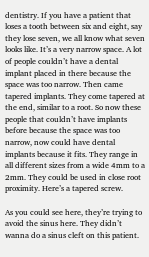dentistry. If you have a patient that loses a tooth between six and eight, say they lose seven, we all know what seven looks like. It’s a very narrow space. A lot of people couldn’t have a dental implant placed in there because the space was too narrow. Then came tapered implants. They come tapered at the end, similar to a root. So now these people that couldn’t have implants before because the space was too narrow, now could have dental implants because it fits. They range in all different sizes from a wide 4mm to a 2mm. They could be used in close root proximity. Here’s a tapered screw.

As you could see here, they’re trying to avoid the sinus here. They didn’t wanna do a sinus cleft on this patient.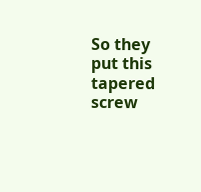So they put this tapered screw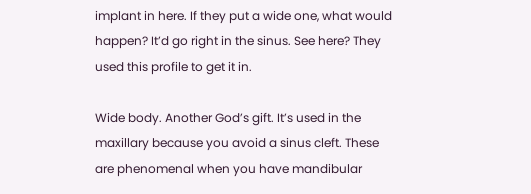implant in here. If they put a wide one, what would happen? It’d go right in the sinus. See here? They used this profile to get it in.

Wide body. Another God’s gift. It’s used in the maxillary because you avoid a sinus cleft. These are phenomenal when you have mandibular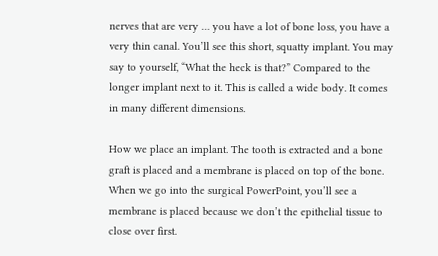nerves that are very … you have a lot of bone loss, you have a very thin canal. You’ll see this short, squatty implant. You may say to yourself, “What the heck is that?” Compared to the longer implant next to it. This is called a wide body. It comes in many different dimensions.

How we place an implant. The tooth is extracted and a bone graft is placed and a membrane is placed on top of the bone. When we go into the surgical PowerPoint, you’ll see a membrane is placed because we don’t the epithelial tissue to close over first.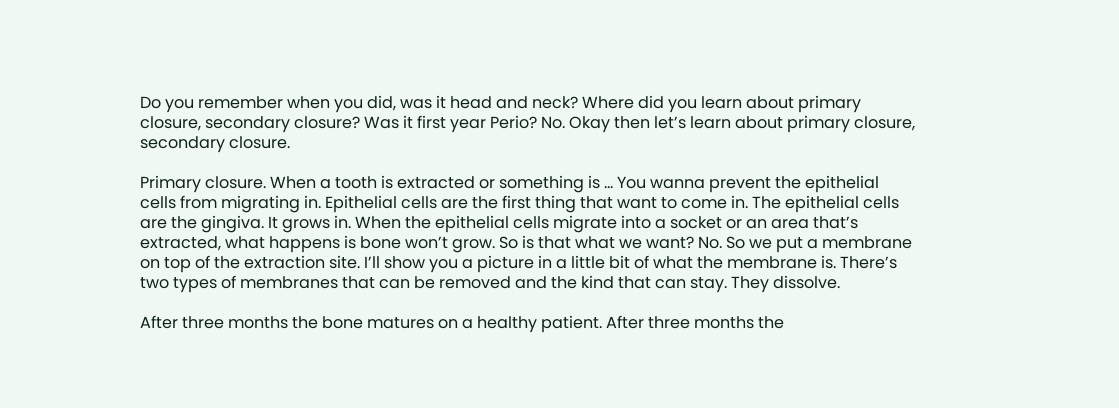Do you remember when you did, was it head and neck? Where did you learn about primary closure, secondary closure? Was it first year Perio? No. Okay then let’s learn about primary closure, secondary closure.

Primary closure. When a tooth is extracted or something is … You wanna prevent the epithelial cells from migrating in. Epithelial cells are the first thing that want to come in. The epithelial cells are the gingiva. It grows in. When the epithelial cells migrate into a socket or an area that’s extracted, what happens is bone won’t grow. So is that what we want? No. So we put a membrane on top of the extraction site. I’ll show you a picture in a little bit of what the membrane is. There’s two types of membranes that can be removed and the kind that can stay. They dissolve.

After three months the bone matures on a healthy patient. After three months the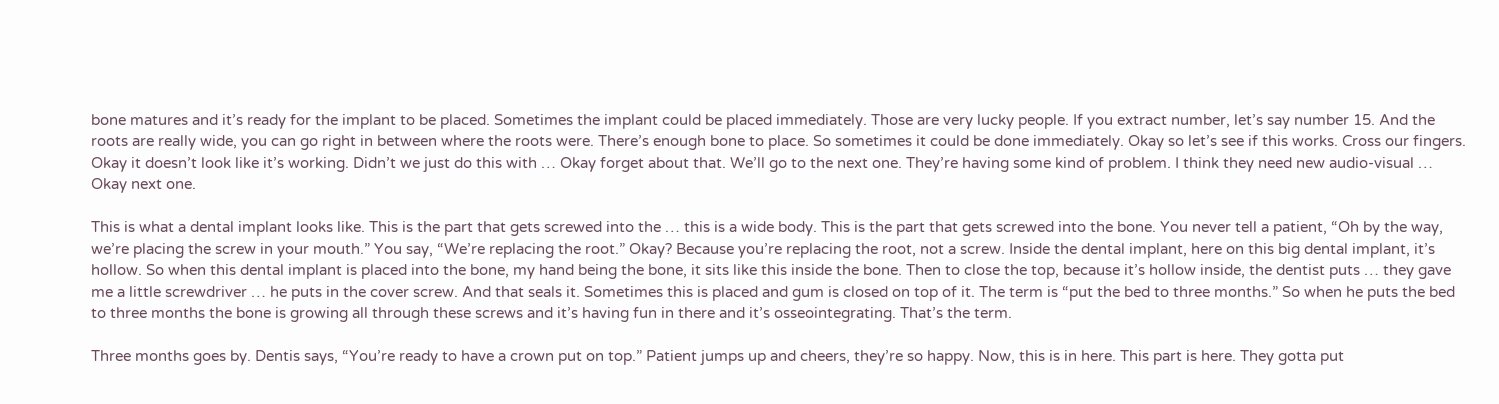bone matures and it’s ready for the implant to be placed. Sometimes the implant could be placed immediately. Those are very lucky people. If you extract number, let’s say number 15. And the roots are really wide, you can go right in between where the roots were. There’s enough bone to place. So sometimes it could be done immediately. Okay so let’s see if this works. Cross our fingers. Okay it doesn’t look like it’s working. Didn’t we just do this with … Okay forget about that. We’ll go to the next one. They’re having some kind of problem. I think they need new audio-visual … Okay next one.

This is what a dental implant looks like. This is the part that gets screwed into the … this is a wide body. This is the part that gets screwed into the bone. You never tell a patient, “Oh by the way, we’re placing the screw in your mouth.” You say, “We’re replacing the root.” Okay? Because you’re replacing the root, not a screw. Inside the dental implant, here on this big dental implant, it’s hollow. So when this dental implant is placed into the bone, my hand being the bone, it sits like this inside the bone. Then to close the top, because it’s hollow inside, the dentist puts … they gave me a little screwdriver … he puts in the cover screw. And that seals it. Sometimes this is placed and gum is closed on top of it. The term is “put the bed to three months.” So when he puts the bed to three months the bone is growing all through these screws and it’s having fun in there and it’s osseointegrating. That’s the term.

Three months goes by. Dentis says, “You’re ready to have a crown put on top.” Patient jumps up and cheers, they’re so happy. Now, this is in here. This part is here. They gotta put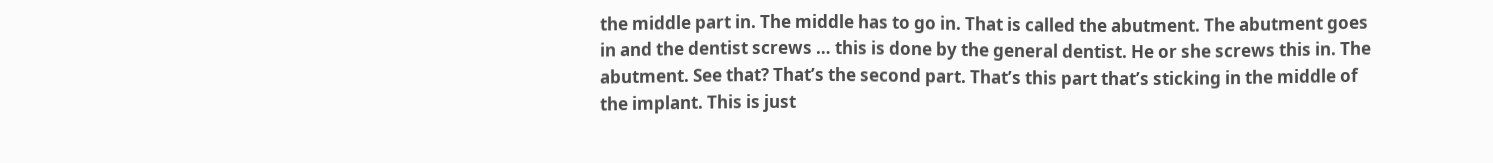the middle part in. The middle has to go in. That is called the abutment. The abutment goes in and the dentist screws … this is done by the general dentist. He or she screws this in. The abutment. See that? That’s the second part. That’s this part that’s sticking in the middle of the implant. This is just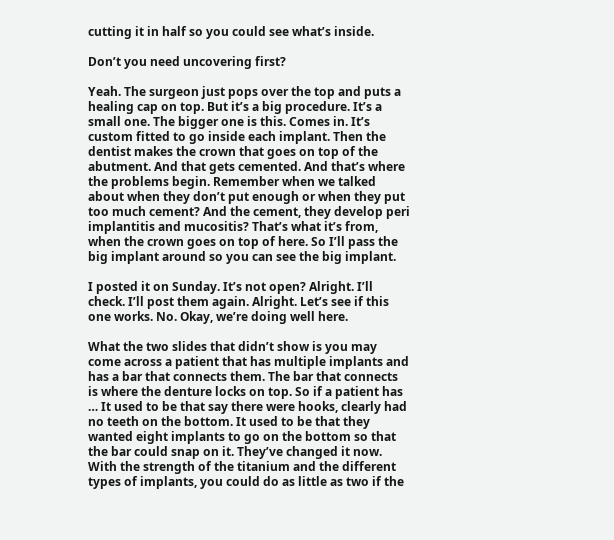cutting it in half so you could see what’s inside.

Don’t you need uncovering first?

Yeah. The surgeon just pops over the top and puts a healing cap on top. But it’s a big procedure. It’s a small one. The bigger one is this. Comes in. It’s custom fitted to go inside each implant. Then the dentist makes the crown that goes on top of the abutment. And that gets cemented. And that’s where the problems begin. Remember when we talked about when they don’t put enough or when they put too much cement? And the cement, they develop peri implantitis and mucositis? That’s what it’s from, when the crown goes on top of here. So I’ll pass the big implant around so you can see the big implant.

I posted it on Sunday. It’s not open? Alright. I’ll check. I’ll post them again. Alright. Let’s see if this one works. No. Okay, we’re doing well here.

What the two slides that didn’t show is you may come across a patient that has multiple implants and has a bar that connects them. The bar that connects is where the denture locks on top. So if a patient has … It used to be that say there were hooks, clearly had no teeth on the bottom. It used to be that they wanted eight implants to go on the bottom so that the bar could snap on it. They’ve changed it now. With the strength of the titanium and the different types of implants, you could do as little as two if the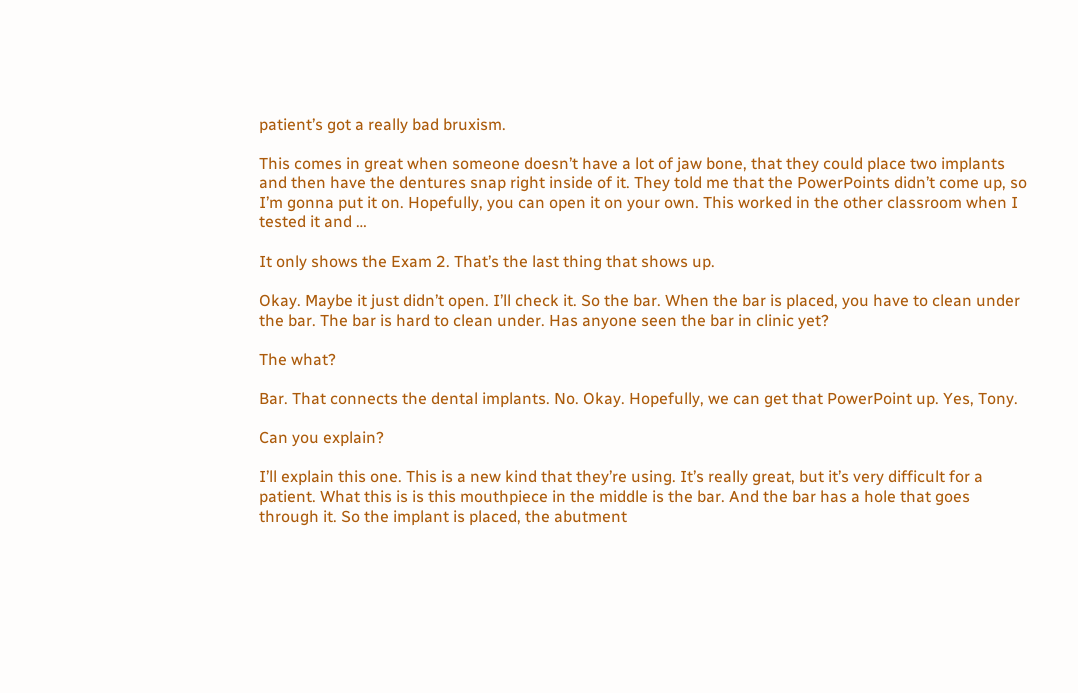patient’s got a really bad bruxism.

This comes in great when someone doesn’t have a lot of jaw bone, that they could place two implants and then have the dentures snap right inside of it. They told me that the PowerPoints didn’t come up, so I’m gonna put it on. Hopefully, you can open it on your own. This worked in the other classroom when I tested it and …

It only shows the Exam 2. That’s the last thing that shows up.

Okay. Maybe it just didn’t open. I’ll check it. So the bar. When the bar is placed, you have to clean under the bar. The bar is hard to clean under. Has anyone seen the bar in clinic yet?

The what?

Bar. That connects the dental implants. No. Okay. Hopefully, we can get that PowerPoint up. Yes, Tony.

Can you explain?

I’ll explain this one. This is a new kind that they’re using. It’s really great, but it’s very difficult for a patient. What this is is this mouthpiece in the middle is the bar. And the bar has a hole that goes through it. So the implant is placed, the abutment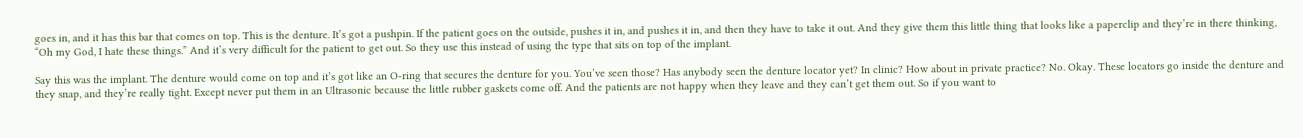goes in, and it has this bar that comes on top. This is the denture. It’s got a pushpin. If the patient goes on the outside, pushes it in, and pushes it in, and then they have to take it out. And they give them this little thing that looks like a paperclip and they’re in there thinking, “Oh my God, I hate these things.” And it’s very difficult for the patient to get out. So they use this instead of using the type that sits on top of the implant.

Say this was the implant. The denture would come on top and it’s got like an O-ring that secures the denture for you. You’ve seen those? Has anybody seen the denture locator yet? In clinic? How about in private practice? No. Okay. These locators go inside the denture and they snap, and they’re really tight. Except never put them in an Ultrasonic because the little rubber gaskets come off. And the patients are not happy when they leave and they can’t get them out. So if you want to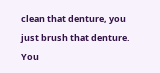clean that denture, you just brush that denture. You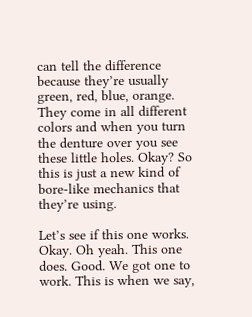can tell the difference because they’re usually green, red, blue, orange. They come in all different colors and when you turn the denture over you see these little holes. Okay? So this is just a new kind of bore-like mechanics that they’re using.

Let’s see if this one works. Okay. Oh yeah. This one does. Good. We got one to work. This is when we say,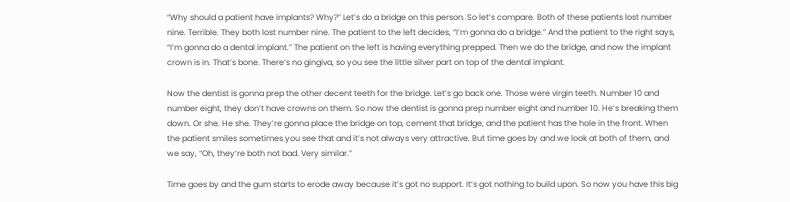“Why should a patient have implants? Why?” Let’s do a bridge on this person. So let’s compare. Both of these patients lost number nine. Terrible. They both lost number nine. The patient to the left decides, “I’m gonna do a bridge.” And the patient to the right says, “I’m gonna do a dental implant.” The patient on the left is having everything prepped. Then we do the bridge, and now the implant crown is in. That’s bone. There’s no gingiva, so you see the little silver part on top of the dental implant.

Now the dentist is gonna prep the other decent teeth for the bridge. Let’s go back one. Those were virgin teeth. Number 10 and number eight, they don’t have crowns on them. So now the dentist is gonna prep number eight and number 10. He’s breaking them down. Or she. He she. They’re gonna place the bridge on top, cement that bridge, and the patient has the hole in the front. When the patient smiles sometimes you see that and it’s not always very attractive. But time goes by and we look at both of them, and we say, “Oh, they’re both not bad. Very similar.”

Time goes by and the gum starts to erode away because it’s got no support. It’s got nothing to build upon. So now you have this big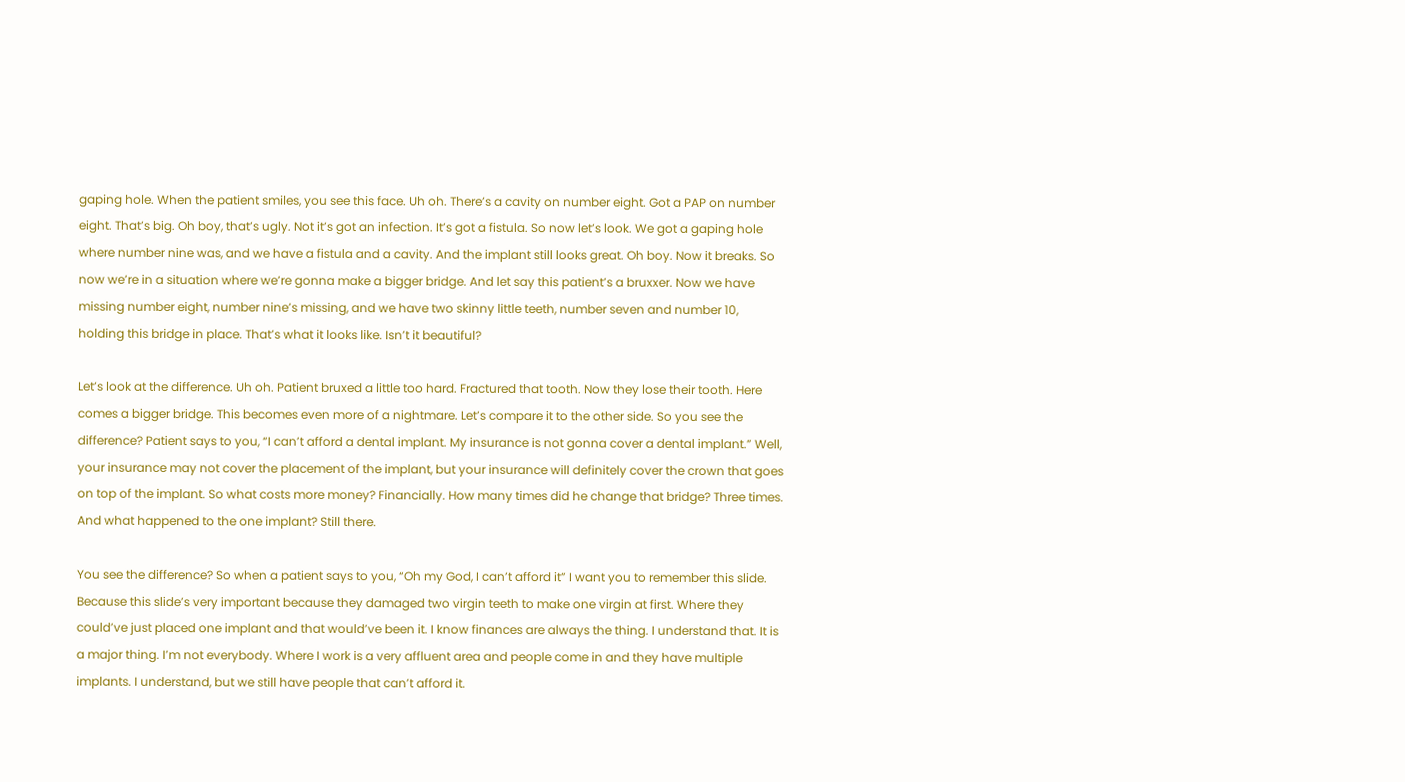gaping hole. When the patient smiles, you see this face. Uh oh. There’s a cavity on number eight. Got a PAP on number eight. That’s big. Oh boy, that’s ugly. Not it’s got an infection. It’s got a fistula. So now let’s look. We got a gaping hole where number nine was, and we have a fistula and a cavity. And the implant still looks great. Oh boy. Now it breaks. So now we’re in a situation where we’re gonna make a bigger bridge. And let say this patient’s a bruxxer. Now we have missing number eight, number nine’s missing, and we have two skinny little teeth, number seven and number 10, holding this bridge in place. That’s what it looks like. Isn’t it beautiful?

Let’s look at the difference. Uh oh. Patient bruxed a little too hard. Fractured that tooth. Now they lose their tooth. Here comes a bigger bridge. This becomes even more of a nightmare. Let’s compare it to the other side. So you see the difference? Patient says to you, “I can’t afford a dental implant. My insurance is not gonna cover a dental implant.” Well, your insurance may not cover the placement of the implant, but your insurance will definitely cover the crown that goes on top of the implant. So what costs more money? Financially. How many times did he change that bridge? Three times. And what happened to the one implant? Still there.

You see the difference? So when a patient says to you, “Oh my God, I can’t afford it” I want you to remember this slide. Because this slide’s very important because they damaged two virgin teeth to make one virgin at first. Where they could’ve just placed one implant and that would’ve been it. I know finances are always the thing. I understand that. It is a major thing. I’m not everybody. Where I work is a very affluent area and people come in and they have multiple implants. I understand, but we still have people that can’t afford it.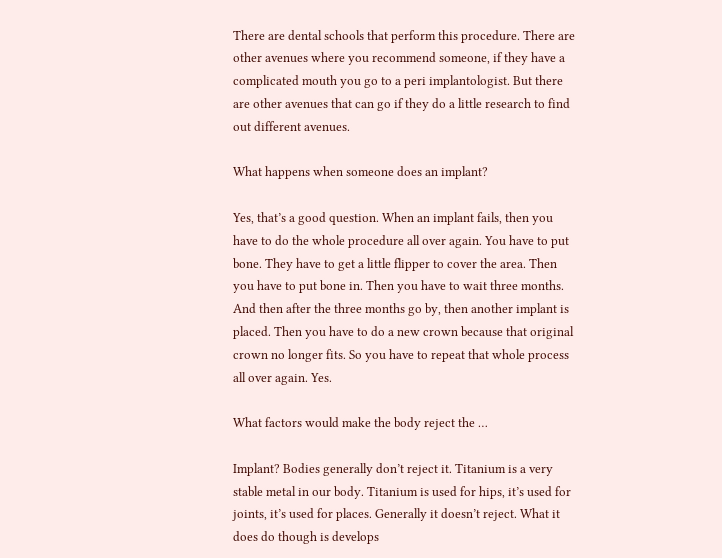There are dental schools that perform this procedure. There are other avenues where you recommend someone, if they have a complicated mouth you go to a peri implantologist. But there are other avenues that can go if they do a little research to find out different avenues.

What happens when someone does an implant?

Yes, that’s a good question. When an implant fails, then you have to do the whole procedure all over again. You have to put bone. They have to get a little flipper to cover the area. Then you have to put bone in. Then you have to wait three months. And then after the three months go by, then another implant is placed. Then you have to do a new crown because that original crown no longer fits. So you have to repeat that whole process all over again. Yes.

What factors would make the body reject the …

Implant? Bodies generally don’t reject it. Titanium is a very stable metal in our body. Titanium is used for hips, it’s used for joints, it’s used for places. Generally it doesn’t reject. What it does do though is develops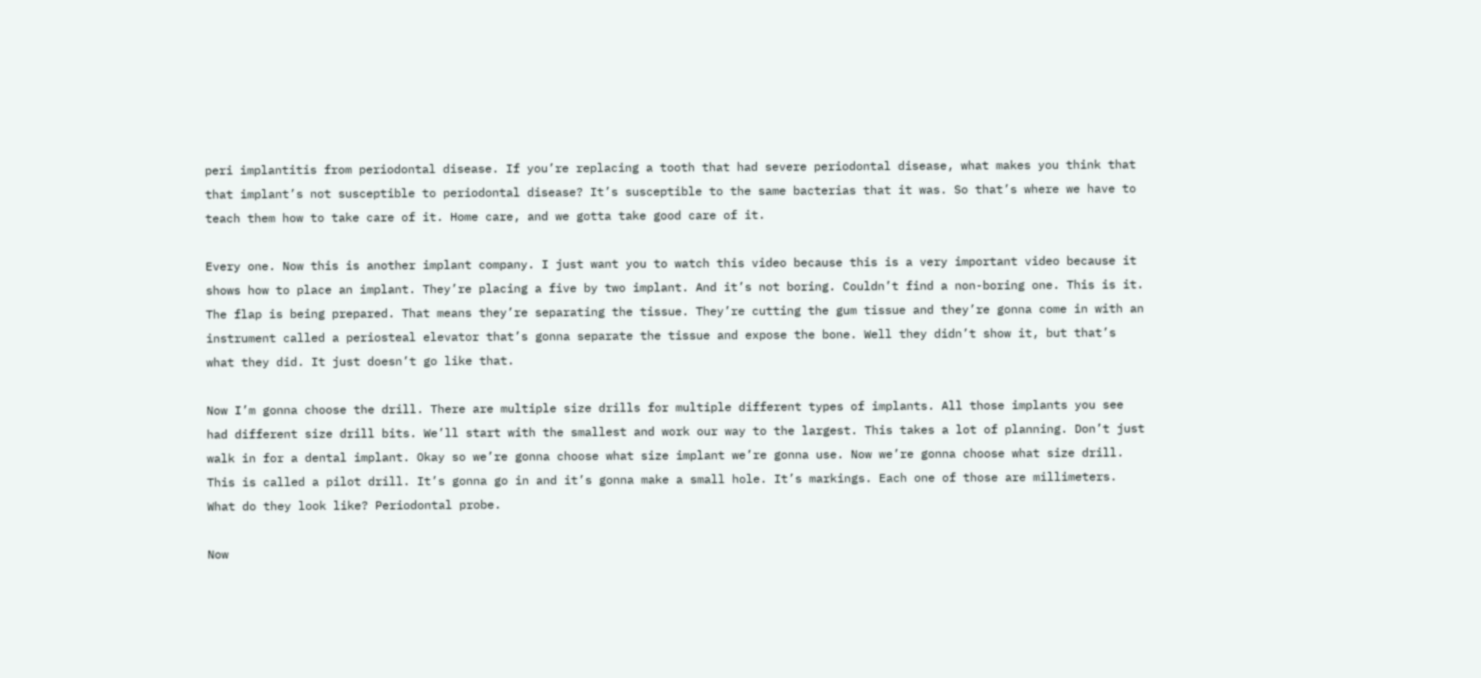peri implantitis from periodontal disease. If you’re replacing a tooth that had severe periodontal disease, what makes you think that that implant’s not susceptible to periodontal disease? It’s susceptible to the same bacterias that it was. So that’s where we have to teach them how to take care of it. Home care, and we gotta take good care of it.

Every one. Now this is another implant company. I just want you to watch this video because this is a very important video because it shows how to place an implant. They’re placing a five by two implant. And it’s not boring. Couldn’t find a non-boring one. This is it. The flap is being prepared. That means they’re separating the tissue. They’re cutting the gum tissue and they’re gonna come in with an instrument called a periosteal elevator that’s gonna separate the tissue and expose the bone. Well they didn’t show it, but that’s what they did. It just doesn’t go like that.

Now I’m gonna choose the drill. There are multiple size drills for multiple different types of implants. All those implants you see had different size drill bits. We’ll start with the smallest and work our way to the largest. This takes a lot of planning. Don’t just walk in for a dental implant. Okay so we’re gonna choose what size implant we’re gonna use. Now we’re gonna choose what size drill. This is called a pilot drill. It’s gonna go in and it’s gonna make a small hole. It’s markings. Each one of those are millimeters. What do they look like? Periodontal probe.

Now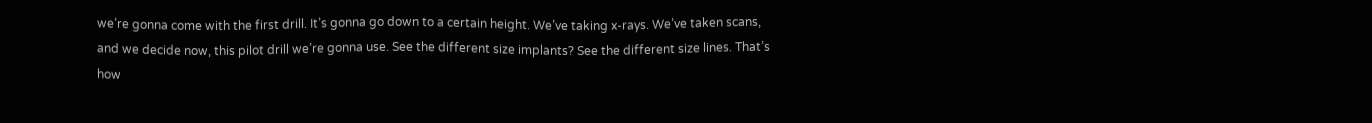we’re gonna come with the first drill. It’s gonna go down to a certain height. We’ve taking x-rays. We’ve taken scans, and we decide now, this pilot drill we’re gonna use. See the different size implants? See the different size lines. That’s how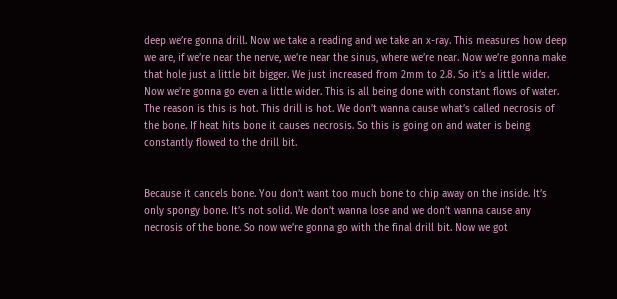deep we’re gonna drill. Now we take a reading and we take an x-ray. This measures how deep we are, if we’re near the nerve, we’re near the sinus, where we’re near. Now we’re gonna make that hole just a little bit bigger. We just increased from 2mm to 2.8. So it’s a little wider. Now we’re gonna go even a little wider. This is all being done with constant flows of water. The reason is this is hot. This drill is hot. We don’t wanna cause what’s called necrosis of the bone. If heat hits bone it causes necrosis. So this is going on and water is being constantly flowed to the drill bit.


Because it cancels bone. You don’t want too much bone to chip away on the inside. It’s only spongy bone. It’s not solid. We don’t wanna lose and we don’t wanna cause any necrosis of the bone. So now we’re gonna go with the final drill bit. Now we got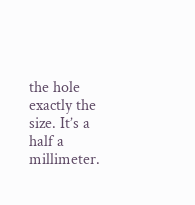the hole exactly the size. It’s a half a millimeter.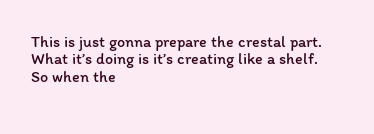This is just gonna prepare the crestal part. What it’s doing is it’s creating like a shelf. So when the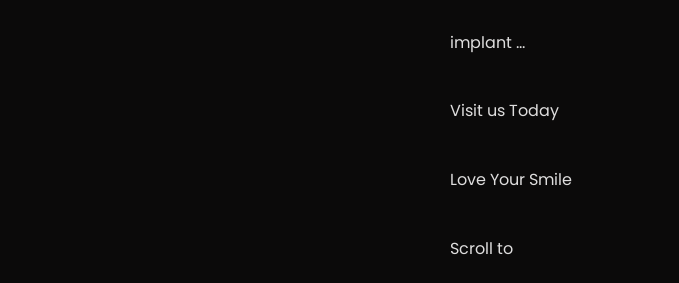implant …

Visit us Today

Love Your Smile

Scroll to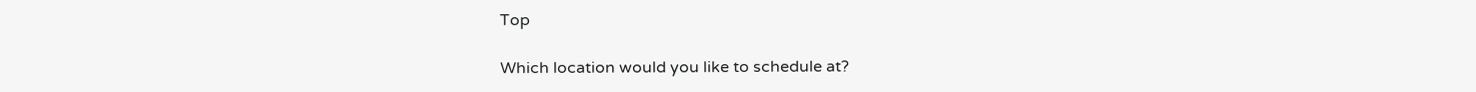Top

Which location would you like to schedule at?